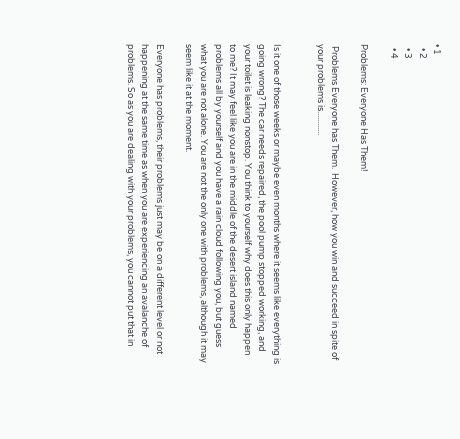• 1
  • 2
  • 3
  • 4

Problems: Everyone Has Them!

 Problems Everyone has Them.  However, how you win and succeed in spite of your problems is............


Is it one of those weeks or maybe even months where it seems like everything is going wrong? The car needs repaired, the pool pump stopped working, and your toilet is leaking nonstop. You think to yourself why does this only happen to me? It may feel like you are in the middle of the desert island named problems all by yourself and you have a rain cloud following you, but guess what you are not alone. You are not the only one with problems, although it may seem like it at the moment.

Everyone has problems, their problems just may be on a different level or not happening at the same time as when you are experiencing an avalanche of problems. So as you are dealing with your problems, you cannot put that in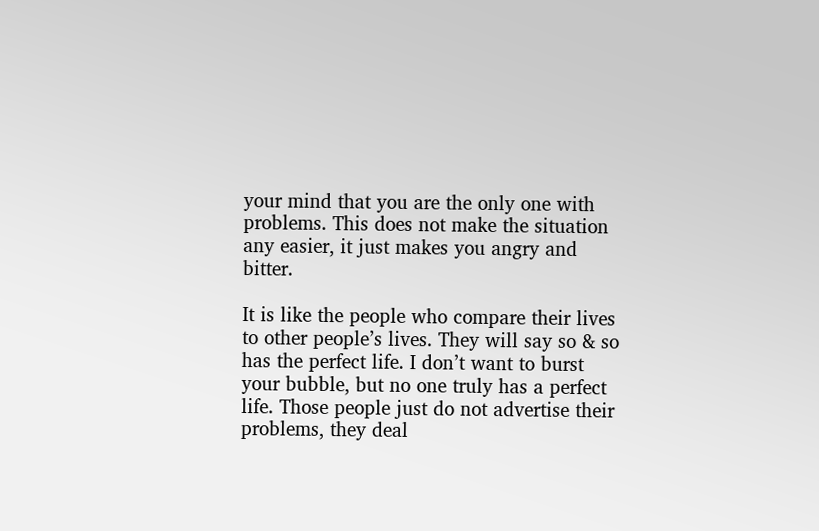your mind that you are the only one with problems. This does not make the situation any easier, it just makes you angry and bitter.

It is like the people who compare their lives to other people’s lives. They will say so & so has the perfect life. I don’t want to burst your bubble, but no one truly has a perfect life. Those people just do not advertise their problems, they deal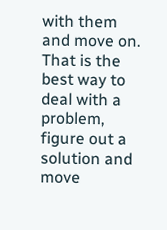with them and move on. That is the best way to deal with a problem, figure out a solution and move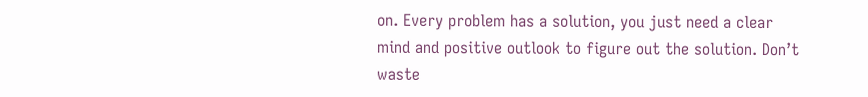on. Every problem has a solution, you just need a clear mind and positive outlook to figure out the solution. Don’t waste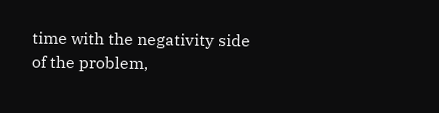time with the negativity side of the problem,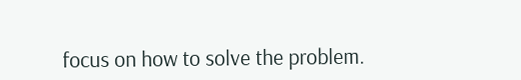focus on how to solve the problem.